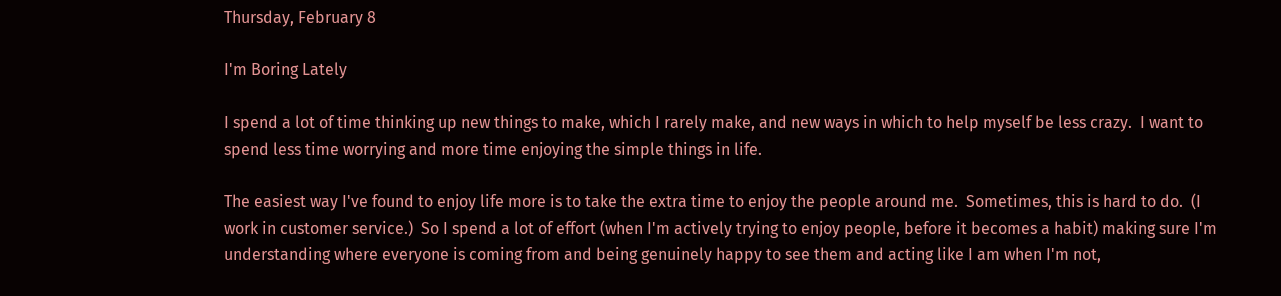Thursday, February 8

I'm Boring Lately

I spend a lot of time thinking up new things to make, which I rarely make, and new ways in which to help myself be less crazy.  I want to spend less time worrying and more time enjoying the simple things in life.

The easiest way I've found to enjoy life more is to take the extra time to enjoy the people around me.  Sometimes, this is hard to do.  (I work in customer service.)  So I spend a lot of effort (when I'm actively trying to enjoy people, before it becomes a habit) making sure I'm understanding where everyone is coming from and being genuinely happy to see them and acting like I am when I'm not,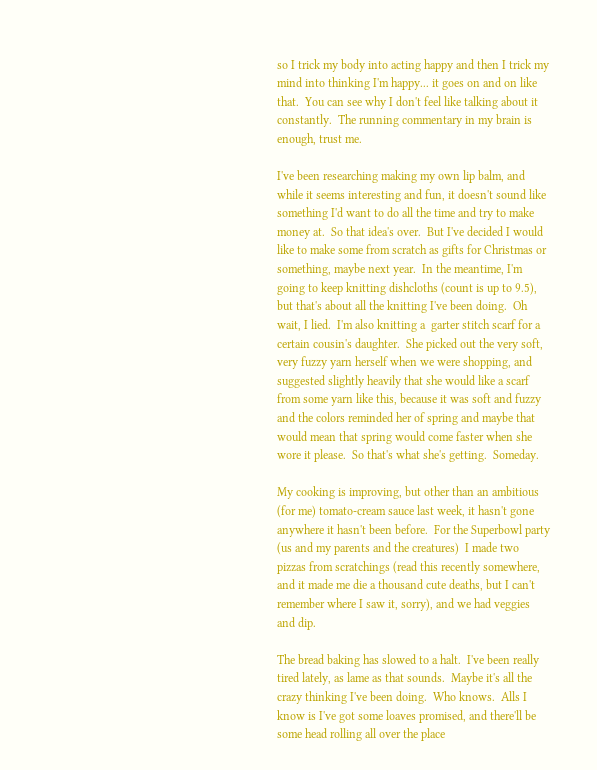so I trick my body into acting happy and then I trick my mind into thinking I'm happy... it goes on and on like that.  You can see why I don't feel like talking about it constantly.  The running commentary in my brain is enough, trust me.

I've been researching making my own lip balm, and while it seems interesting and fun, it doesn't sound like something I'd want to do all the time and try to make money at.  So that idea's over.  But I've decided I would like to make some from scratch as gifts for Christmas or something, maybe next year.  In the meantime, I'm going to keep knitting dishcloths (count is up to 9.5), but that's about all the knitting I've been doing.  Oh wait, I lied.  I'm also knitting a  garter stitch scarf for a certain cousin's daughter.  She picked out the very soft, very fuzzy yarn herself when we were shopping, and suggested slightly heavily that she would like a scarf from some yarn like this, because it was soft and fuzzy and the colors reminded her of spring and maybe that would mean that spring would come faster when she wore it please.  So that's what she's getting.  Someday.

My cooking is improving, but other than an ambitious (for me) tomato-cream sauce last week, it hasn't gone anywhere it hasn't been before.  For the Superbowl party (us and my parents and the creatures)  I made two pizzas from scratchings (read this recently somewhere, and it made me die a thousand cute deaths, but I can't remember where I saw it, sorry), and we had veggies and dip.

The bread baking has slowed to a halt.  I've been really tired lately, as lame as that sounds.  Maybe it's all the crazy thinking I've been doing.  Who knows.  Alls I know is I've got some loaves promised, and there'll be some head rolling all over the place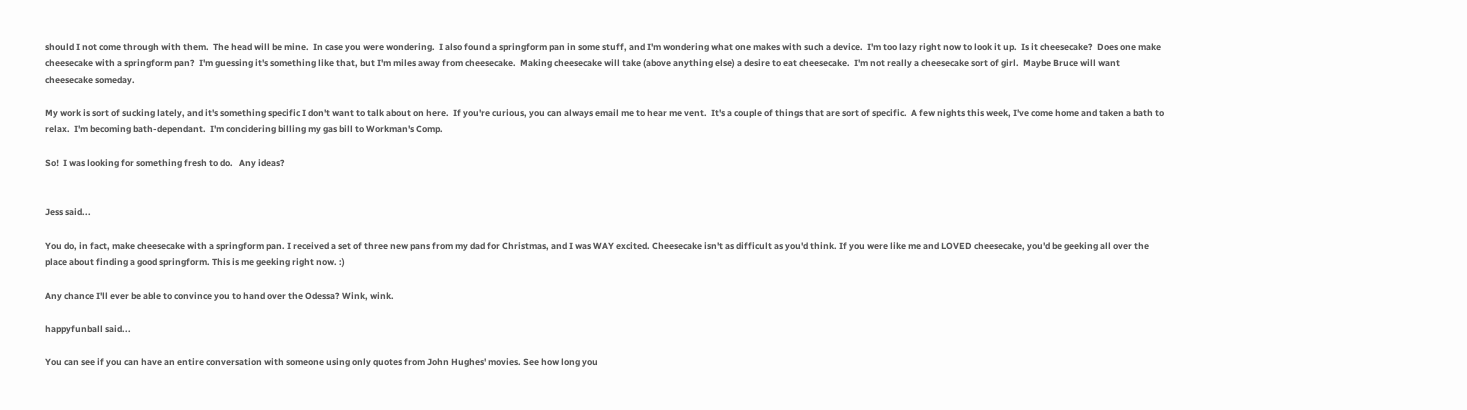should I not come through with them.  The head will be mine.  In case you were wondering.  I also found a springform pan in some stuff, and I'm wondering what one makes with such a device.  I'm too lazy right now to look it up.  Is it cheesecake?  Does one make cheesecake with a springform pan?  I'm guessing it's something like that, but I'm miles away from cheesecake.  Making cheesecake will take (above anything else) a desire to eat cheesecake.  I'm not really a cheesecake sort of girl.  Maybe Bruce will want cheesecake someday.

My work is sort of sucking lately, and it's something specific I don't want to talk about on here.  If you're curious, you can always email me to hear me vent.  It's a couple of things that are sort of specific.  A few nights this week, I've come home and taken a bath to relax.  I'm becoming bath-dependant.  I'm concidering billing my gas bill to Workman's Comp.

So!  I was looking for something fresh to do.   Any ideas?


Jess said...

You do, in fact, make cheesecake with a springform pan. I received a set of three new pans from my dad for Christmas, and I was WAY excited. Cheesecake isn't as difficult as you'd think. If you were like me and LOVED cheesecake, you'd be geeking all over the place about finding a good springform. This is me geeking right now. :)

Any chance I'll ever be able to convince you to hand over the Odessa? Wink, wink.

happyfunball said...

You can see if you can have an entire conversation with someone using only quotes from John Hughes' movies. See how long you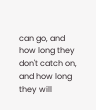can go, and how long they don't catch on, and how long they will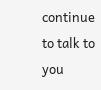continue to talk to you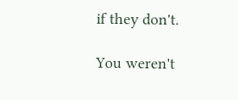if they don't.

You weren't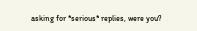asking for *serious* replies, were you?